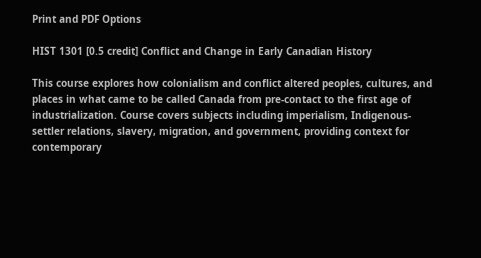Print and PDF Options

HIST 1301 [0.5 credit] Conflict and Change in Early Canadian History

This course explores how colonialism and conflict altered peoples, cultures, and places in what came to be called Canada from pre-contact to the first age of industrialization. Course covers subjects including imperialism, Indigenous-settler relations, slavery, migration, and government, providing context for contemporary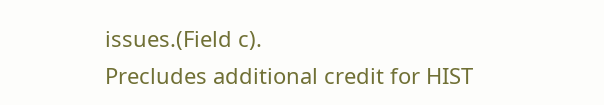issues.(Field c).
Precludes additional credit for HIST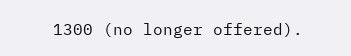1300 (no longer offered).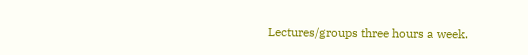Lectures/groups three hours a week.